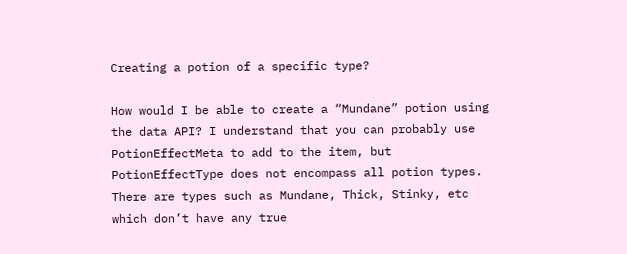Creating a potion of a specific type?

How would I be able to create a “Mundane” potion using the data API? I understand that you can probably use PotionEffectMeta to add to the item, but PotionEffectType does not encompass all potion types. There are types such as Mundane, Thick, Stinky, etc which don’t have any true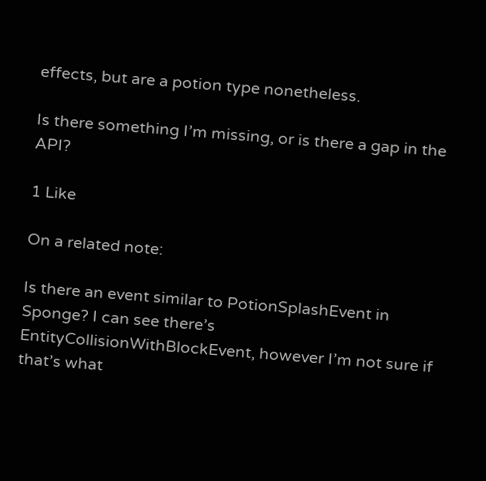effects, but are a potion type nonetheless.

Is there something I’m missing, or is there a gap in the API?

1 Like

On a related note:

Is there an event similar to PotionSplashEvent in Sponge? I can see there’s EntityCollisionWithBlockEvent, however I’m not sure if that’s what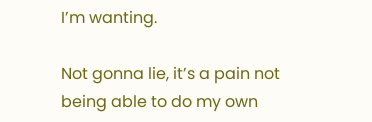I’m wanting.

Not gonna lie, it’s a pain not being able to do my own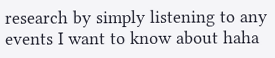research by simply listening to any events I want to know about haha